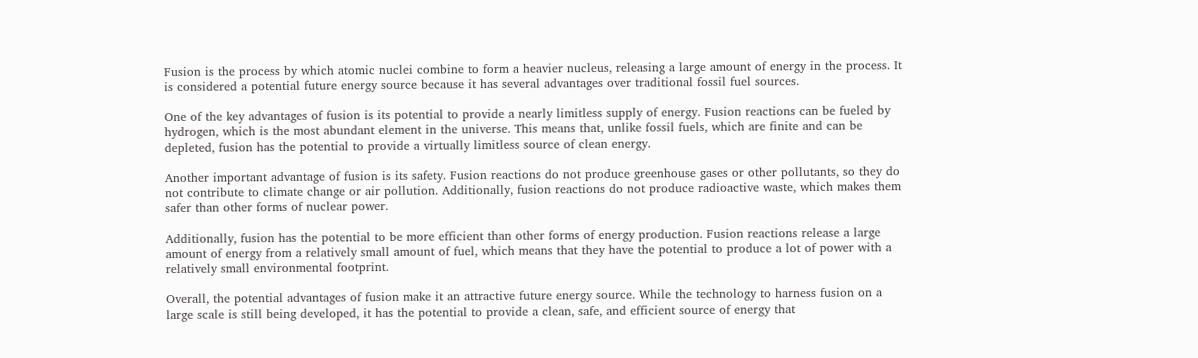Fusion is the process by which atomic nuclei combine to form a heavier nucleus, releasing a large amount of energy in the process. It is considered a potential future energy source because it has several advantages over traditional fossil fuel sources.

One of the key advantages of fusion is its potential to provide a nearly limitless supply of energy. Fusion reactions can be fueled by hydrogen, which is the most abundant element in the universe. This means that, unlike fossil fuels, which are finite and can be depleted, fusion has the potential to provide a virtually limitless source of clean energy.

Another important advantage of fusion is its safety. Fusion reactions do not produce greenhouse gases or other pollutants, so they do not contribute to climate change or air pollution. Additionally, fusion reactions do not produce radioactive waste, which makes them safer than other forms of nuclear power.

Additionally, fusion has the potential to be more efficient than other forms of energy production. Fusion reactions release a large amount of energy from a relatively small amount of fuel, which means that they have the potential to produce a lot of power with a relatively small environmental footprint.

Overall, the potential advantages of fusion make it an attractive future energy source. While the technology to harness fusion on a large scale is still being developed, it has the potential to provide a clean, safe, and efficient source of energy that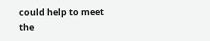could help to meet the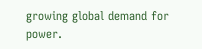growing global demand for power.